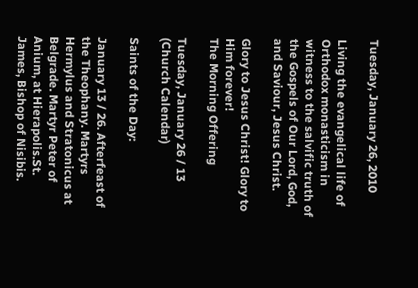Tuesday, January 26, 2010

Living the evangelical life of Orthodox monasticism in witness to the salvific truth of the Gospels of Our Lord, God, and Saviour, Jesus Christ.

Glory to Jesus Christ! Glory to Him forever!
The Morning Offering

Tuesday, January 26 / 13 (Church Calendar)

Saints of the Day:

January 13 / 26. Afterfeast of the Theophany. Martyrs Hermylus and Stratonicus at Belgrade. Martyr Peter of Anium, at Hierapolis.St. James, Bishop of Nisibis.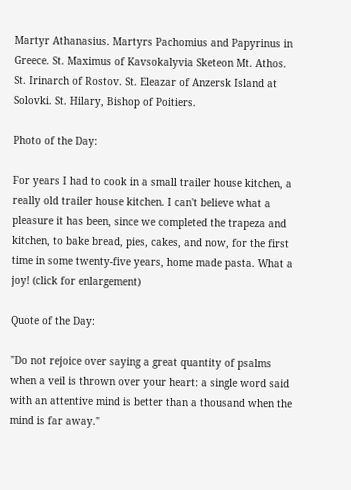Martyr Athanasius. Martyrs Pachomius and Papyrinus in Greece. St. Maximus of Kavsokalyvia Sketeon Mt. Athos. St. Irinarch of Rostov. St. Eleazar of Anzersk Island at Solovki. St. Hilary, Bishop of Poitiers.

Photo of the Day:

For years I had to cook in a small trailer house kitchen, a really old trailer house kitchen. I can't believe what a pleasure it has been, since we completed the trapeza and kitchen, to bake bread, pies, cakes, and now, for the first time in some twenty-five years, home made pasta. What a joy! (click for enlargement)

Quote of the Day:

"Do not rejoice over saying a great quantity of psalms when a veil is thrown over your heart: a single word said with an attentive mind is better than a thousand when the mind is far away."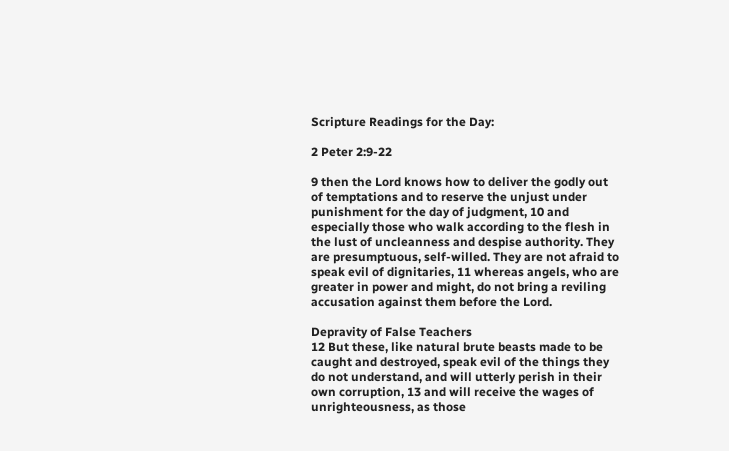Scripture Readings for the Day:

2 Peter 2:9-22

9 then the Lord knows how to deliver the godly out of temptations and to reserve the unjust under punishment for the day of judgment, 10 and especially those who walk according to the flesh in the lust of uncleanness and despise authority. They are presumptuous, self-willed. They are not afraid to speak evil of dignitaries, 11 whereas angels, who are greater in power and might, do not bring a reviling accusation against them before the Lord.

Depravity of False Teachers
12 But these, like natural brute beasts made to be caught and destroyed, speak evil of the things they do not understand, and will utterly perish in their own corruption, 13 and will receive the wages of unrighteousness, as those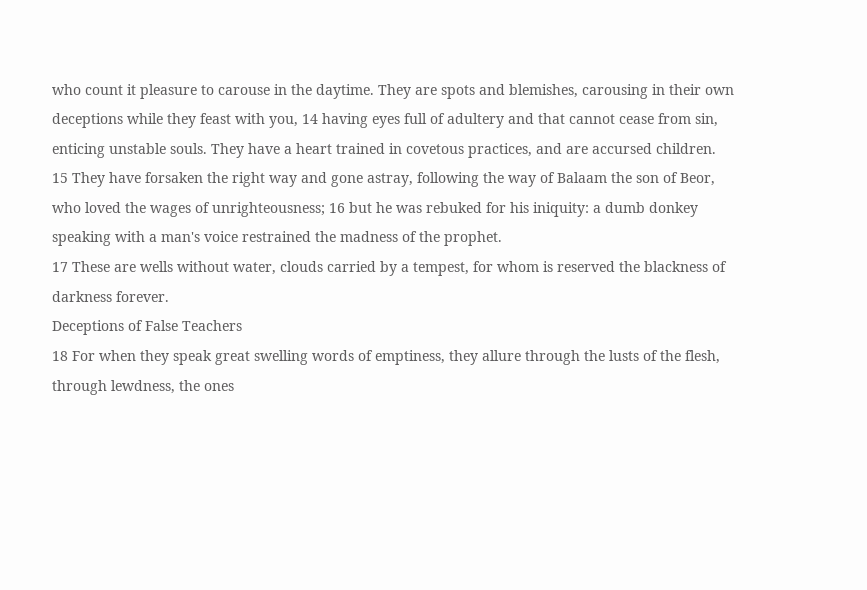who count it pleasure to carouse in the daytime. They are spots and blemishes, carousing in their own deceptions while they feast with you, 14 having eyes full of adultery and that cannot cease from sin, enticing unstable souls. They have a heart trained in covetous practices, and are accursed children. 15 They have forsaken the right way and gone astray, following the way of Balaam the son of Beor, who loved the wages of unrighteousness; 16 but he was rebuked for his iniquity: a dumb donkey speaking with a man's voice restrained the madness of the prophet.
17 These are wells without water, clouds carried by a tempest, for whom is reserved the blackness of darkness forever.
Deceptions of False Teachers
18 For when they speak great swelling words of emptiness, they allure through the lusts of the flesh, through lewdness, the ones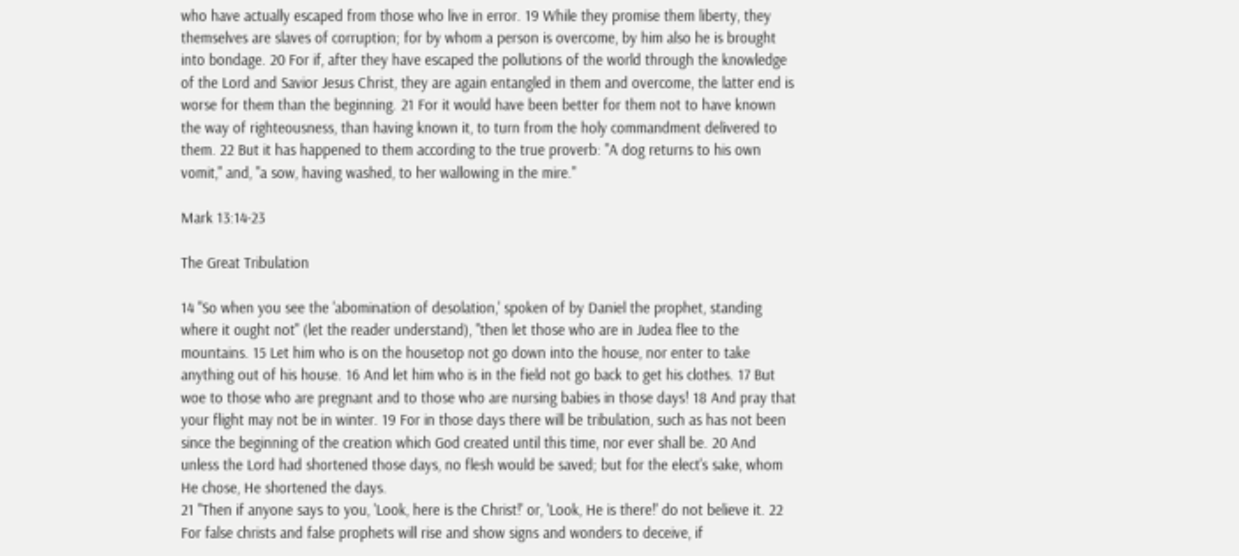who have actually escaped from those who live in error. 19 While they promise them liberty, they themselves are slaves of corruption; for by whom a person is overcome, by him also he is brought into bondage. 20 For if, after they have escaped the pollutions of the world through the knowledge of the Lord and Savior Jesus Christ, they are again entangled in them and overcome, the latter end is worse for them than the beginning. 21 For it would have been better for them not to have known the way of righteousness, than having known it, to turn from the holy commandment delivered to them. 22 But it has happened to them according to the true proverb: "A dog returns to his own vomit," and, "a sow, having washed, to her wallowing in the mire."

Mark 13:14-23

The Great Tribulation

14 "So when you see the 'abomination of desolation,' spoken of by Daniel the prophet, standing where it ought not" (let the reader understand), "then let those who are in Judea flee to the mountains. 15 Let him who is on the housetop not go down into the house, nor enter to take anything out of his house. 16 And let him who is in the field not go back to get his clothes. 17 But woe to those who are pregnant and to those who are nursing babies in those days! 18 And pray that your flight may not be in winter. 19 For in those days there will be tribulation, such as has not been since the beginning of the creation which God created until this time, nor ever shall be. 20 And unless the Lord had shortened those days, no flesh would be saved; but for the elect's sake, whom He chose, He shortened the days.
21 "Then if anyone says to you, 'Look, here is the Christ!' or, 'Look, He is there!' do not believe it. 22 For false christs and false prophets will rise and show signs and wonders to deceive, if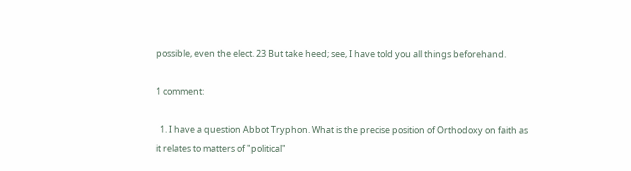possible, even the elect. 23 But take heed; see, I have told you all things beforehand.

1 comment:

  1. I have a question Abbot Tryphon. What is the precise position of Orthodoxy on faith as it relates to matters of "political"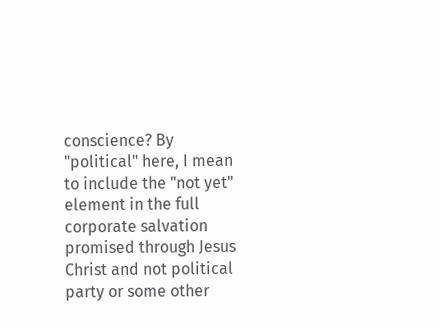conscience? By "political" here, I mean to include the "not yet" element in the full corporate salvation promised through Jesus Christ and not political party or some other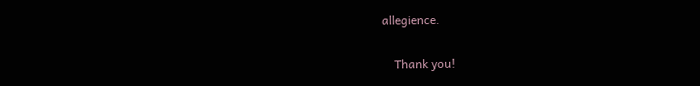allegience.

    Thank you!